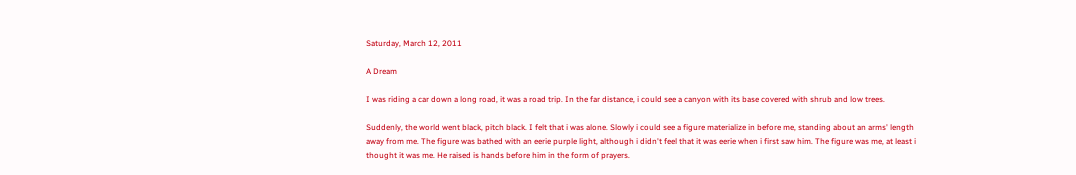Saturday, March 12, 2011

A Dream

I was riding a car down a long road, it was a road trip. In the far distance, i could see a canyon with its base covered with shrub and low trees.

Suddenly, the world went black, pitch black. I felt that i was alone. Slowly i could see a figure materialize in before me, standing about an arms' length away from me. The figure was bathed with an eerie purple light, although i didn't feel that it was eerie when i first saw him. The figure was me, at least i thought it was me. He raised is hands before him in the form of prayers.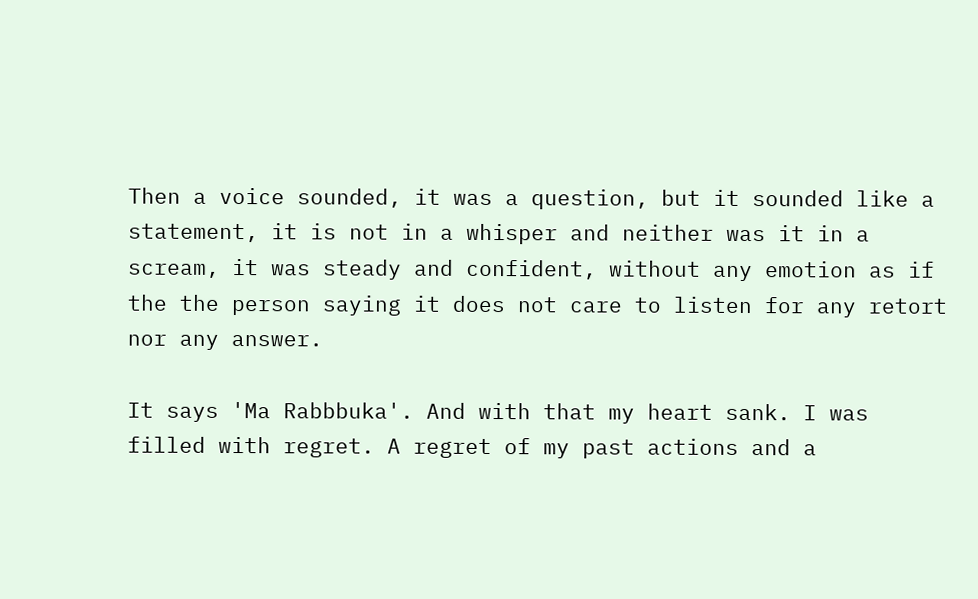Then a voice sounded, it was a question, but it sounded like a statement, it is not in a whisper and neither was it in a scream, it was steady and confident, without any emotion as if the the person saying it does not care to listen for any retort nor any answer.

It says 'Ma Rabbbuka'. And with that my heart sank. I was filled with regret. A regret of my past actions and a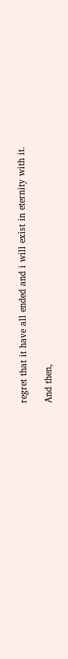regret that it have all ended and i will exist in eternity with it.

And then,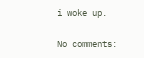i woke up.

No comments: